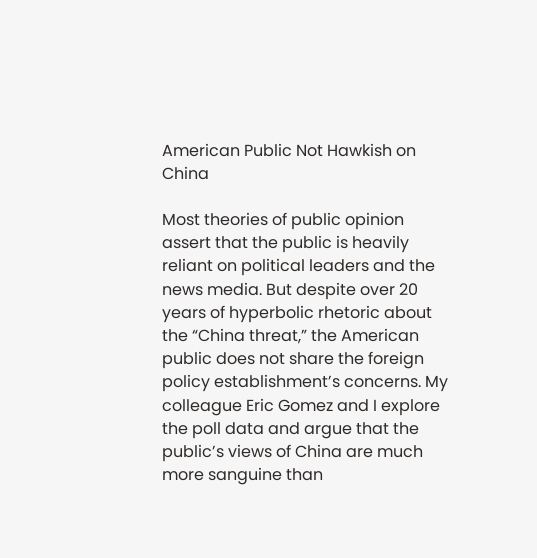American Public Not Hawkish on China

Most theories of public opinion assert that the public is heavily reliant on political leaders and the news media. But despite over 20 years of hyperbolic rhetoric about the “China threat,” the American public does not share the foreign policy establishment’s concerns. My colleague Eric Gomez and I explore the poll data and argue that the public’s views of China are much more sanguine than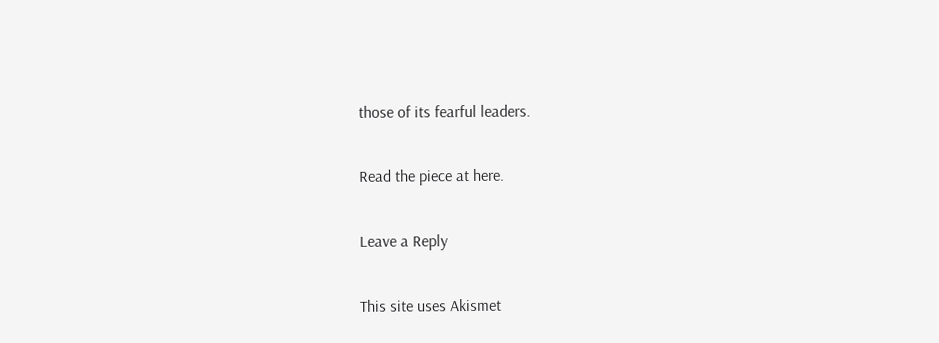those of its fearful leaders.

Read the piece at here.

Leave a Reply

This site uses Akismet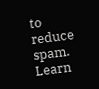to reduce spam. Learn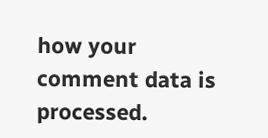how your comment data is processed.